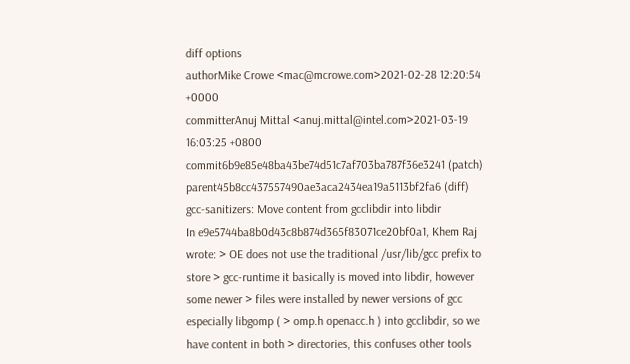diff options
authorMike Crowe <mac@mcrowe.com>2021-02-28 12:20:54 +0000
committerAnuj Mittal <anuj.mittal@intel.com>2021-03-19 16:03:25 +0800
commit6b9e85e48ba43be74d51c7af703ba787f36e3241 (patch)
parent45b8cc437557490ae3aca2434ea19a5113bf2fa6 (diff)
gcc-sanitizers: Move content from gcclibdir into libdir
In e9e5744ba8b0d43c8b874d365f83071ce20bf0a1, Khem Raj wrote: > OE does not use the traditional /usr/lib/gcc prefix to store > gcc-runtime it basically is moved into libdir, however some newer > files were installed by newer versions of gcc especially libgomp ( > omp.h openacc.h ) into gcclibdir, so we have content in both > directories, this confuses other tools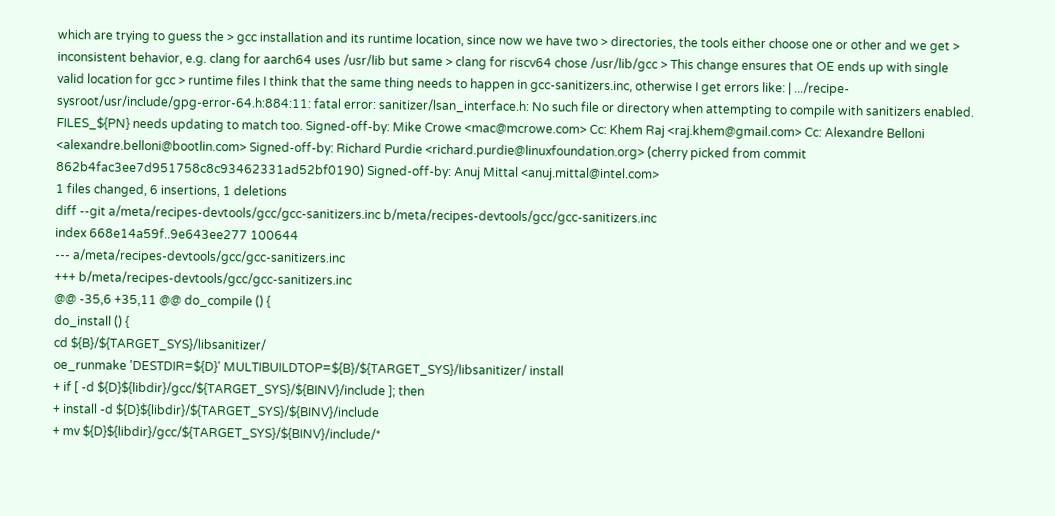which are trying to guess the > gcc installation and its runtime location, since now we have two > directories, the tools either choose one or other and we get > inconsistent behavior, e.g. clang for aarch64 uses /usr/lib but same > clang for riscv64 chose /usr/lib/gcc > This change ensures that OE ends up with single valid location for gcc > runtime files I think that the same thing needs to happen in gcc-sanitizers.inc, otherwise I get errors like: | .../recipe-sysroot/usr/include/gpg-error-64.h:884:11: fatal error: sanitizer/lsan_interface.h: No such file or directory when attempting to compile with sanitizers enabled. FILES_${PN} needs updating to match too. Signed-off-by: Mike Crowe <mac@mcrowe.com> Cc: Khem Raj <raj.khem@gmail.com> Cc: Alexandre Belloni <alexandre.belloni@bootlin.com> Signed-off-by: Richard Purdie <richard.purdie@linuxfoundation.org> (cherry picked from commit 862b4fac3ee7d951758c8c93462331ad52bf0190) Signed-off-by: Anuj Mittal <anuj.mittal@intel.com>
1 files changed, 6 insertions, 1 deletions
diff --git a/meta/recipes-devtools/gcc/gcc-sanitizers.inc b/meta/recipes-devtools/gcc/gcc-sanitizers.inc
index 668e14a59f..9e643ee277 100644
--- a/meta/recipes-devtools/gcc/gcc-sanitizers.inc
+++ b/meta/recipes-devtools/gcc/gcc-sanitizers.inc
@@ -35,6 +35,11 @@ do_compile () {
do_install () {
cd ${B}/${TARGET_SYS}/libsanitizer/
oe_runmake 'DESTDIR=${D}' MULTIBUILDTOP=${B}/${TARGET_SYS}/libsanitizer/ install
+ if [ -d ${D}${libdir}/gcc/${TARGET_SYS}/${BINV}/include ]; then
+ install -d ${D}${libdir}/${TARGET_SYS}/${BINV}/include
+ mv ${D}${libdir}/gcc/${TARGET_SYS}/${BINV}/include/*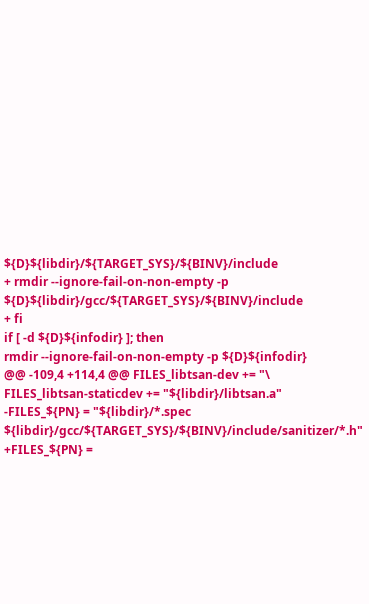${D}${libdir}/${TARGET_SYS}/${BINV}/include
+ rmdir --ignore-fail-on-non-empty -p ${D}${libdir}/gcc/${TARGET_SYS}/${BINV}/include
+ fi
if [ -d ${D}${infodir} ]; then
rmdir --ignore-fail-on-non-empty -p ${D}${infodir}
@@ -109,4 +114,4 @@ FILES_libtsan-dev += "\
FILES_libtsan-staticdev += "${libdir}/libtsan.a"
-FILES_${PN} = "${libdir}/*.spec ${libdir}/gcc/${TARGET_SYS}/${BINV}/include/sanitizer/*.h"
+FILES_${PN} =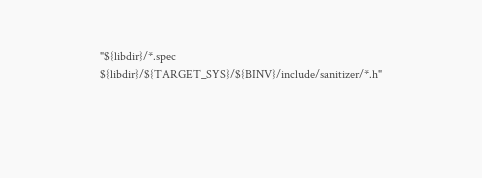"${libdir}/*.spec ${libdir}/${TARGET_SYS}/${BINV}/include/sanitizer/*.h"